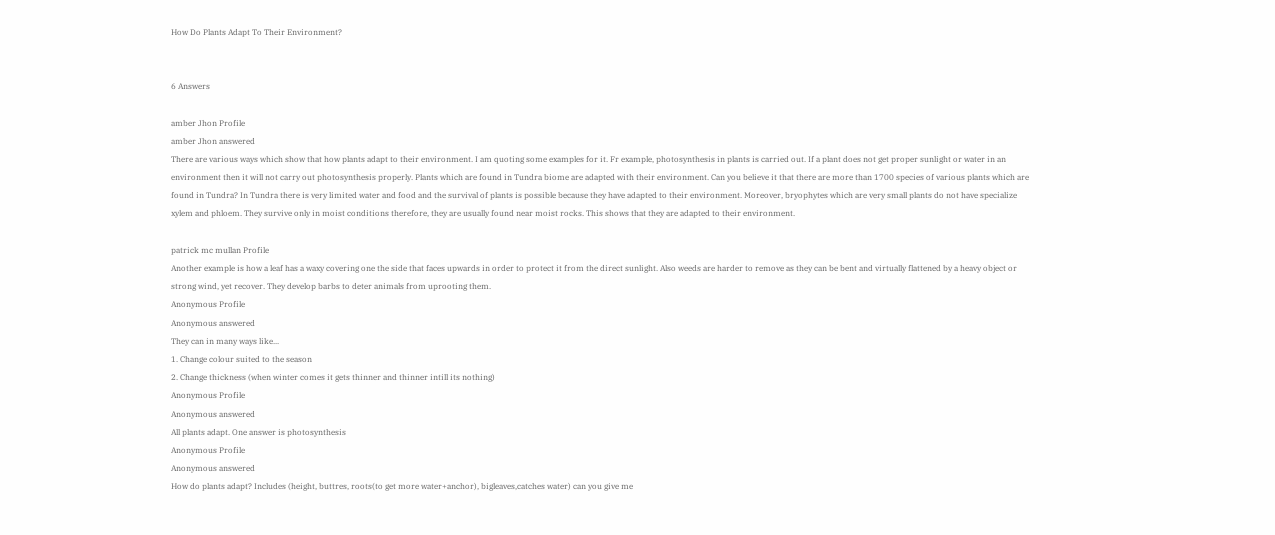How Do Plants Adapt To Their Environment?


6 Answers

amber Jhon Profile
amber Jhon answered
There are various ways which show that how plants adapt to their environment. I am quoting some examples for it. Fr example, photosynthesis in plants is carried out. If a plant does not get proper sunlight or water in an environment then it will not carry out photosynthesis properly. Plants which are found in Tundra biome are adapted with their environment. Can you believe it that there are more than 1700 species of various plants which are found in Tundra? In Tundra there is very limited water and food and the survival of plants is possible because they have adapted to their environment. Moreover, bryophytes which are very small plants do not have specialize xylem and phloem. They survive only in moist conditions therefore, they are usually found near moist rocks. This shows that they are adapted to their environment.

patrick mc mullan Profile
Another example is how a leaf has a waxy covering one the side that faces upwards in order to protect it from the direct sunlight. Also weeds are harder to remove as they can be bent and virtually flattened by a heavy object or strong wind, yet recover. They develop barbs to deter animals from uprooting them.
Anonymous Profile
Anonymous answered
They can in many ways like...
1. Change colour suited to the season
2. Change thickness (when winter comes it gets thinner and thinner intill its nothing)
Anonymous Profile
Anonymous answered
All plants adapt. One answer is photosynthesis
Anonymous Profile
Anonymous answered
How do plants adapt? Includes (height, buttres, roots(to get more water+anchor), bigleaves,catches water) can you give me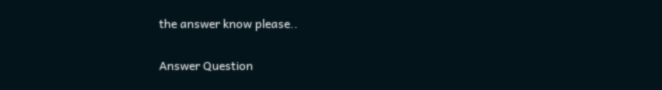the answer know please..

Answer Question